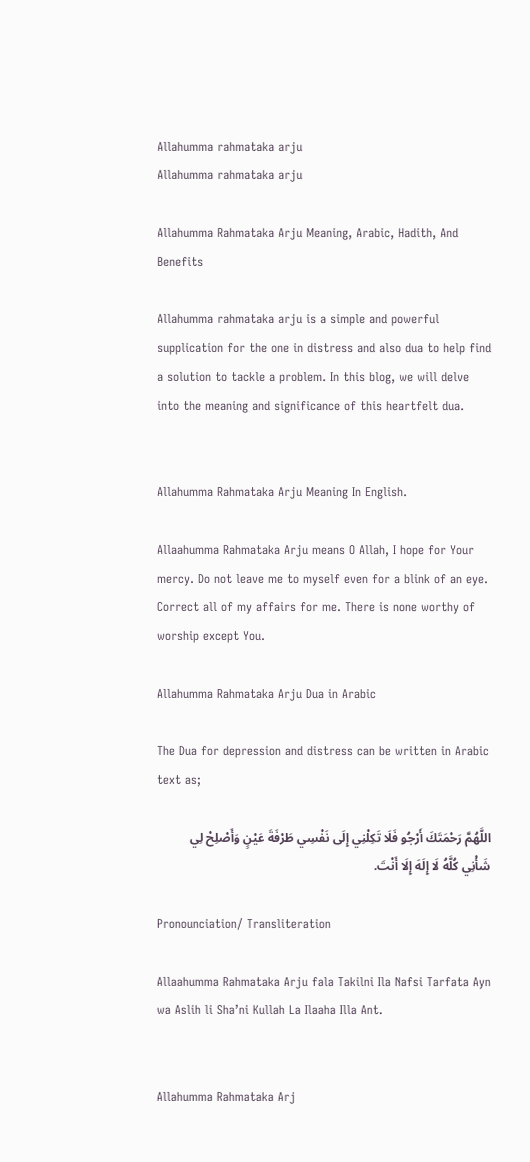Allahumma rahmataka arju
Allahumma rahmataka arju

Allahumma Rahmataka Arju Meaning, Arabic, Hadith, And Benefits

Allahumma rahmataka arju is a simple and powerful supplication for the one in distress and also dua to help find a solution to tackle a problem. In this blog, we will delve into the meaning and significance of this heartfelt dua.


Allahumma Rahmataka Arju Meaning In English.

Allaahumma Rahmataka Arju means O Allah, I hope for Your mercy. Do not leave me to myself even for a blink of an eye. Correct all of my affairs for me. There is none worthy of worship except You.

Allahumma Rahmataka Arju Dua in Arabic

The Dua for depression and distress can be written in Arabic text as;

اللَّهُمَّ رَحْمَتَكَ أَرْجُو فَلَا تَكِلْنِي إِلَى نَفْسِي طَرْفَةَ عَيْنٍ وَأَصْلِحْ لِي شَأْنِي كُلَّهُ لَا إِلَهَ إِلَا أَنْتَ.

Pronounciation/ Transliteration

Allaahumma Rahmataka Arju fala Takilni Ila Nafsi Tarfata Ayn wa Aslih li Sha’ni Kullah La Ilaaha Illa Ant.


Allahumma Rahmataka Arj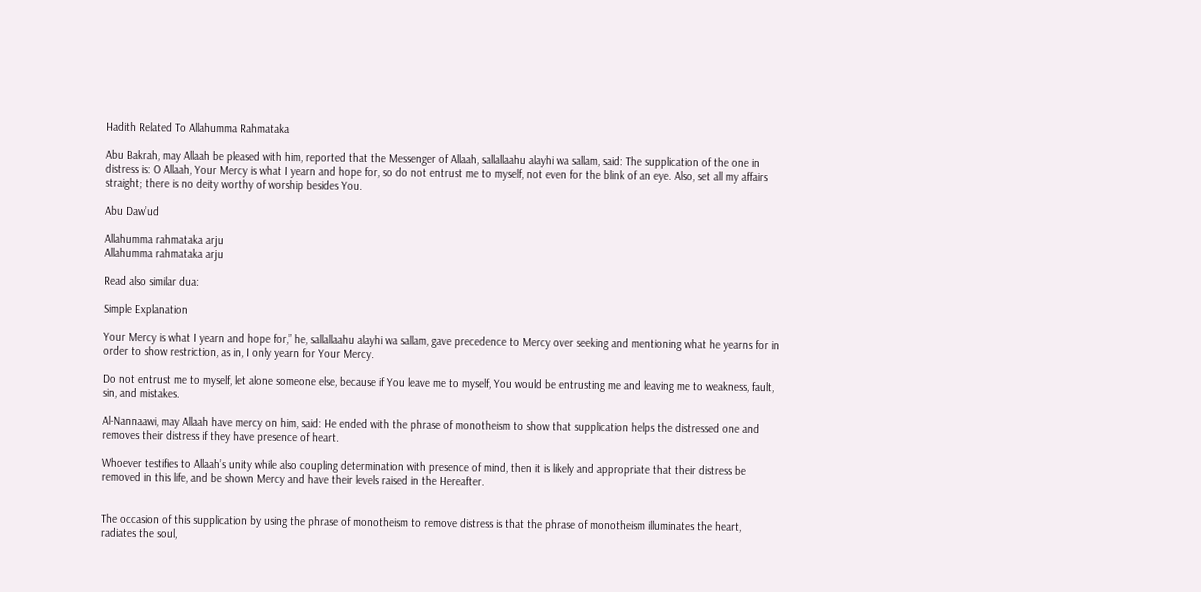Hadith Related To Allahumma Rahmataka

Abu Bakrah, may Allaah be pleased with him, reported that the Messenger of Allaah, sallallaahu alayhi wa sallam, said: The supplication of the one in distress is: O Allaah, Your Mercy is what I yearn and hope for, so do not entrust me to myself, not even for the blink of an eye. Also, set all my affairs straight; there is no deity worthy of worship besides You.

Abu Daw’ud

Allahumma rahmataka arju
Allahumma rahmataka arju

Read also similar dua:

Simple Explanation

Your Mercy is what I yearn and hope for,” he, sallallaahu alayhi wa sallam, gave precedence to Mercy over seeking and mentioning what he yearns for in order to show restriction, as in, I only yearn for Your Mercy.

Do not entrust me to myself, let alone someone else, because if You leave me to myself, You would be entrusting me and leaving me to weakness, fault, sin, and mistakes.

Al-Nannaawi, may Allaah have mercy on him, said: He ended with the phrase of monotheism to show that supplication helps the distressed one and removes their distress if they have presence of heart.

Whoever testifies to Allaah’s unity while also coupling determination with presence of mind, then it is likely and appropriate that their distress be removed in this life, and be shown Mercy and have their levels raised in the Hereafter.


The occasion of this supplication by using the phrase of monotheism to remove distress is that the phrase of monotheism illuminates the heart, radiates the soul,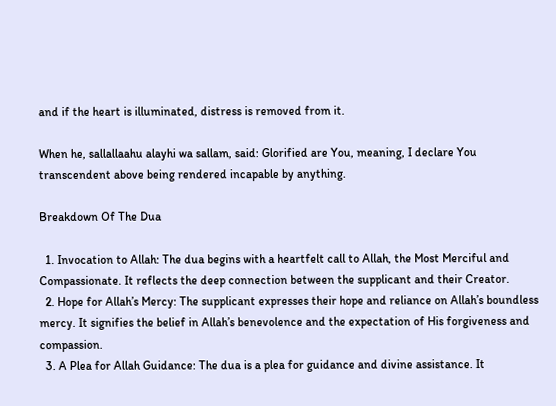and if the heart is illuminated, distress is removed from it.

When he, sallallaahu alayhi wa sallam, said: Glorified are You, meaning, I declare You transcendent above being rendered incapable by anything.

Breakdown Of The Dua

  1. Invocation to Allah: The dua begins with a heartfelt call to Allah, the Most Merciful and Compassionate. It reflects the deep connection between the supplicant and their Creator.
  2. Hope for Allah’s Mercy: The supplicant expresses their hope and reliance on Allah’s boundless mercy. It signifies the belief in Allah’s benevolence and the expectation of His forgiveness and compassion.
  3. A Plea for Allah Guidance: The dua is a plea for guidance and divine assistance. It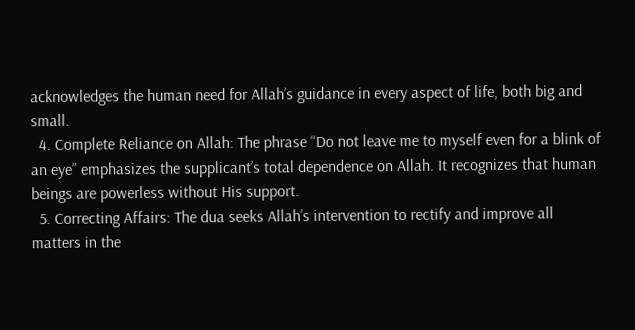acknowledges the human need for Allah’s guidance in every aspect of life, both big and small.
  4. Complete Reliance on Allah: The phrase “Do not leave me to myself even for a blink of an eye” emphasizes the supplicant’s total dependence on Allah. It recognizes that human beings are powerless without His support.
  5. Correcting Affairs: The dua seeks Allah’s intervention to rectify and improve all matters in the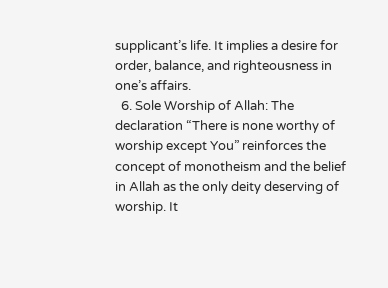supplicant’s life. It implies a desire for order, balance, and righteousness in one’s affairs.
  6. Sole Worship of Allah: The declaration “There is none worthy of worship except You” reinforces the concept of monotheism and the belief in Allah as the only deity deserving of worship. It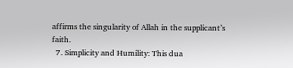affirms the singularity of Allah in the supplicant’s faith.
  7. Simplicity and Humility: This dua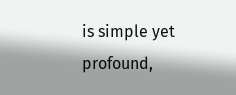is simple yet profound,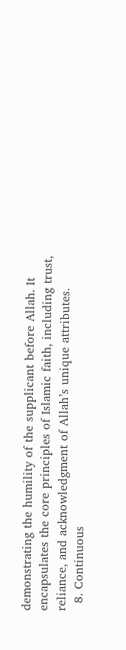demonstrating the humility of the supplicant before Allah. It encapsulates the core principles of Islamic faith, including trust, reliance, and acknowledgment of Allah’s unique attributes.
  8. Continuous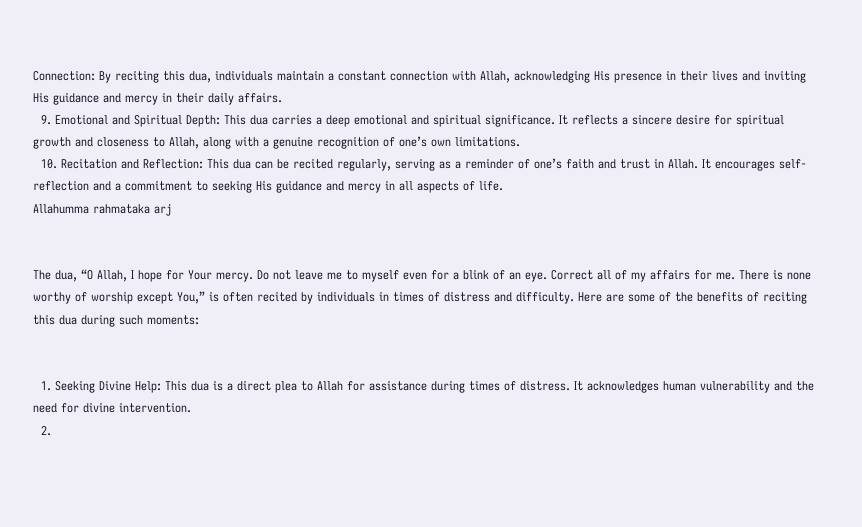Connection: By reciting this dua, individuals maintain a constant connection with Allah, acknowledging His presence in their lives and inviting His guidance and mercy in their daily affairs.
  9. Emotional and Spiritual Depth: This dua carries a deep emotional and spiritual significance. It reflects a sincere desire for spiritual growth and closeness to Allah, along with a genuine recognition of one’s own limitations.
  10. Recitation and Reflection: This dua can be recited regularly, serving as a reminder of one’s faith and trust in Allah. It encourages self-reflection and a commitment to seeking His guidance and mercy in all aspects of life.
Allahumma rahmataka arj


The dua, “O Allah, I hope for Your mercy. Do not leave me to myself even for a blink of an eye. Correct all of my affairs for me. There is none worthy of worship except You,” is often recited by individuals in times of distress and difficulty. Here are some of the benefits of reciting this dua during such moments:


  1. Seeking Divine Help: This dua is a direct plea to Allah for assistance during times of distress. It acknowledges human vulnerability and the need for divine intervention.
  2.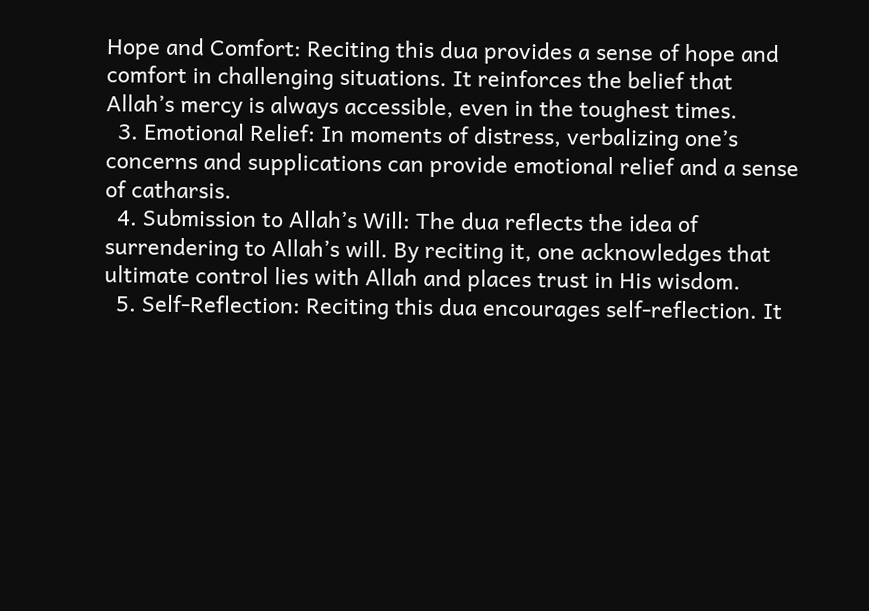Hope and Comfort: Reciting this dua provides a sense of hope and comfort in challenging situations. It reinforces the belief that Allah’s mercy is always accessible, even in the toughest times.
  3. Emotional Relief: In moments of distress, verbalizing one’s concerns and supplications can provide emotional relief and a sense of catharsis.
  4. Submission to Allah’s Will: The dua reflects the idea of surrendering to Allah’s will. By reciting it, one acknowledges that ultimate control lies with Allah and places trust in His wisdom.
  5. Self-Reflection: Reciting this dua encourages self-reflection. It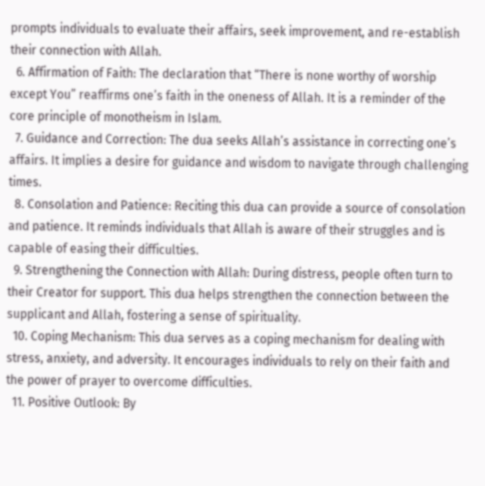prompts individuals to evaluate their affairs, seek improvement, and re-establish their connection with Allah.
  6. Affirmation of Faith: The declaration that “There is none worthy of worship except You” reaffirms one’s faith in the oneness of Allah. It is a reminder of the core principle of monotheism in Islam.
  7. Guidance and Correction: The dua seeks Allah’s assistance in correcting one’s affairs. It implies a desire for guidance and wisdom to navigate through challenging times.
  8. Consolation and Patience: Reciting this dua can provide a source of consolation and patience. It reminds individuals that Allah is aware of their struggles and is capable of easing their difficulties.
  9. Strengthening the Connection with Allah: During distress, people often turn to their Creator for support. This dua helps strengthen the connection between the supplicant and Allah, fostering a sense of spirituality.
  10. Coping Mechanism: This dua serves as a coping mechanism for dealing with stress, anxiety, and adversity. It encourages individuals to rely on their faith and the power of prayer to overcome difficulties.
  11. Positive Outlook: By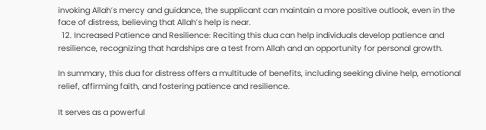invoking Allah’s mercy and guidance, the supplicant can maintain a more positive outlook, even in the face of distress, believing that Allah’s help is near.
  12. Increased Patience and Resilience: Reciting this dua can help individuals develop patience and resilience, recognizing that hardships are a test from Allah and an opportunity for personal growth.

In summary, this dua for distress offers a multitude of benefits, including seeking divine help, emotional relief, affirming faith, and fostering patience and resilience.

It serves as a powerful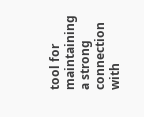tool for maintaining a strong connection with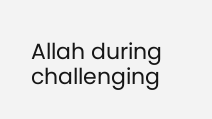Allah during challenging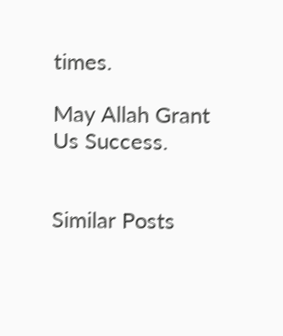times.

May Allah Grant Us Success.


Similar Posts